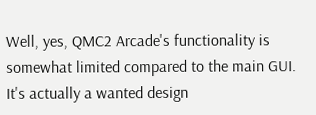Well, yes, QMC2 Arcade's functionality is somewhat limited compared to the main GUI. It's actually a wanted design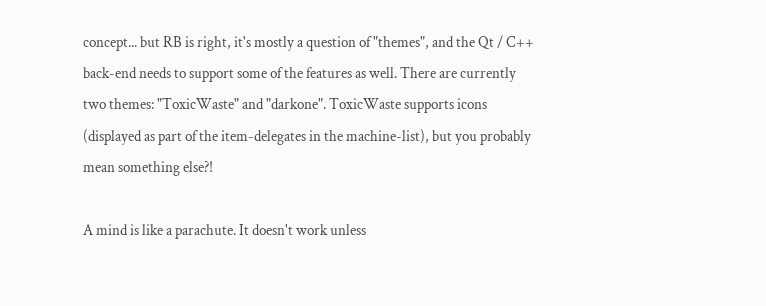concept... but RB is right, it's mostly a question of "themes", and the Qt / C++ back-end needs to support some of the features as well. There are currently two themes: "ToxicWaste" and "darkone". ToxicWaste supports icons (displayed as part of the item-delegates in the machine-list), but you probably mean something else?!

A mind is like a parachute. It doesn't work unless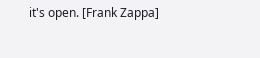it's open. [Frank Zappa]